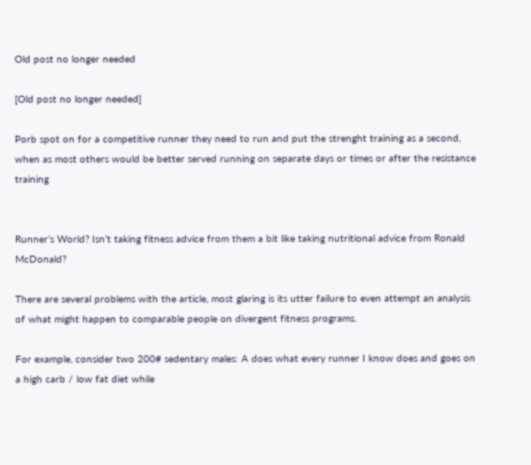Old post no longer needed

[Old post no longer needed]

Porb spot on for a competitive runner they need to run and put the strenght training as a second, when as most others would be better served running on separate days or times or after the resistance training


Runner’s World? Isn’t taking fitness advice from them a bit like taking nutritional advice from Ronald McDonald?

There are several problems with the article, most glaring is its utter failure to even attempt an analysis of what might happen to comparable people on divergent fitness programs.

For example, consider two 200# sedentary males: A does what every runner I know does and goes on a high carb / low fat diet while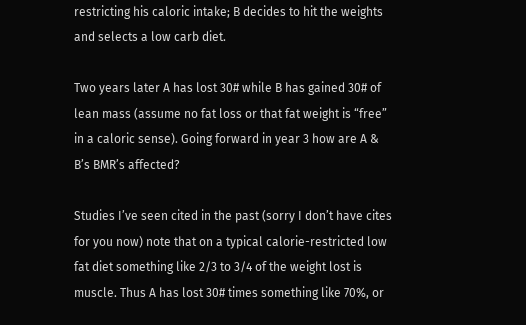restricting his caloric intake; B decides to hit the weights and selects a low carb diet.

Two years later A has lost 30# while B has gained 30# of lean mass (assume no fat loss or that fat weight is “free” in a caloric sense). Going forward in year 3 how are A & B’s BMR’s affected?

Studies I’ve seen cited in the past (sorry I don’t have cites for you now) note that on a typical calorie-restricted low fat diet something like 2/3 to 3/4 of the weight lost is muscle. Thus A has lost 30# times something like 70%, or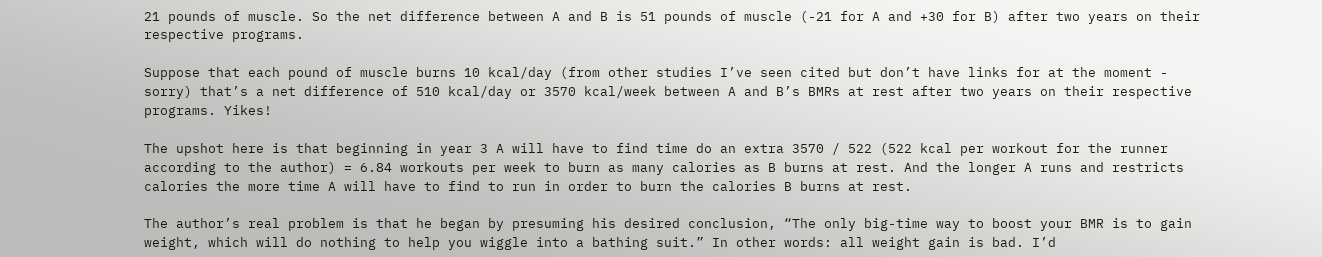21 pounds of muscle. So the net difference between A and B is 51 pounds of muscle (-21 for A and +30 for B) after two years on their respective programs.

Suppose that each pound of muscle burns 10 kcal/day (from other studies I’ve seen cited but don’t have links for at the moment - sorry) that’s a net difference of 510 kcal/day or 3570 kcal/week between A and B’s BMRs at rest after two years on their respective programs. Yikes!

The upshot here is that beginning in year 3 A will have to find time do an extra 3570 / 522 (522 kcal per workout for the runner according to the author) = 6.84 workouts per week to burn as many calories as B burns at rest. And the longer A runs and restricts calories the more time A will have to find to run in order to burn the calories B burns at rest.

The author’s real problem is that he began by presuming his desired conclusion, “The only big-time way to boost your BMR is to gain weight, which will do nothing to help you wiggle into a bathing suit.” In other words: all weight gain is bad. I’d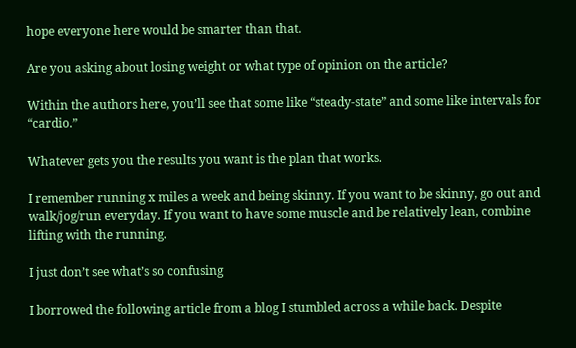hope everyone here would be smarter than that.

Are you asking about losing weight or what type of opinion on the article?

Within the authors here, you’ll see that some like “steady-state” and some like intervals for “cardio.”

Whatever gets you the results you want is the plan that works.

I remember running x miles a week and being skinny. If you want to be skinny, go out and walk/jog/run everyday. If you want to have some muscle and be relatively lean, combine lifting with the running.

I just don’t see what’s so confusing

I borrowed the following article from a blog I stumbled across a while back. Despite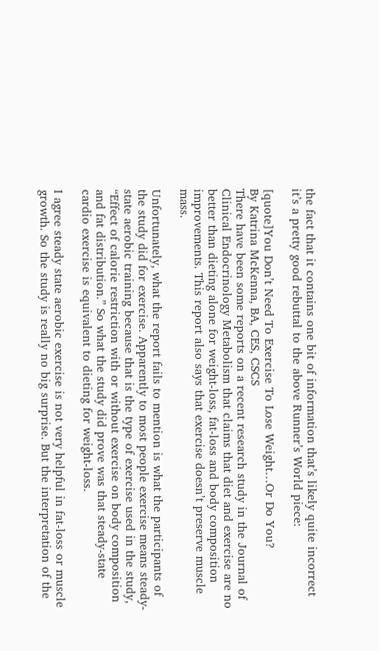the fact that it contains one bit of information that’s likely quite incorrect it’s a pretty good rebuttal to the above Runner’s World piece:

[quote]You Don’t Need To Exercise To Lose Weight…Or Do You?
By Katrina McKenna, BA, CES, CSCS
There have been some reports on a recent research study in the Journal of Clinical Endocrinology Metabolism that claims that diet and exercise are no better than dieting alone for weight-loss, fat-loss and body composition improvements. This report also says that exercise doesn’t preserve muscle mass.

Unfortunately, what the report fails to mention is what the participants of the study did for exercise. Apparently to most people exercise means steady-state aerobic training because that is the type of exercise used in the study, “Effect of calorie restriction with or without exercise on body composition and fat distribution.” So what the study did prove was that steady-state cardio exercise is equivalent to dieting for weight-loss.

I agree steady state aerobic exercise is not very helpful in fat-loss or muscle growth. So the study is really no big surprise. But the interpretation of the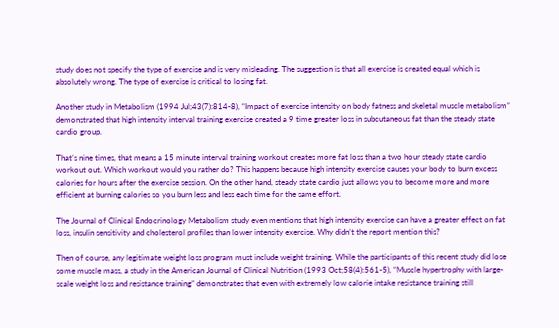study does not specify the type of exercise and is very misleading. The suggestion is that all exercise is created equal which is absolutely wrong. The type of exercise is critical to losing fat.

Another study in Metabolism (1994 Jul;43(7):814-8), “Impact of exercise intensity on body fatness and skeletal muscle metabolism” demonstrated that high intensity interval training exercise created a 9 time greater loss in subcutaneous fat than the steady state cardio group.

That’s nine times, that means a 15 minute interval training workout creates more fat loss than a two hour steady state cardio workout out. Which workout would you rather do? This happens because high intensity exercise causes your body to burn excess calories for hours after the exercise session. On the other hand, steady state cardio just allows you to become more and more efficient at burning calories so you burn less and less each time for the same effort.

The Journal of Clinical Endocrinology Metabolism study even mentions that high intensity exercise can have a greater effect on fat loss, insulin sensitivity and cholesterol profiles than lower intensity exercise. Why didn’t the report mention this?

Then of course, any legitimate weight loss program must include weight training. While the participants of this recent study did lose some muscle mass, a study in the American Journal of Clinical Nutrition (1993 Oct;58(4):561-5), “Muscle hypertrophy with large-scale weight loss and resistance training” demonstrates that even with extremely low calorie intake resistance training still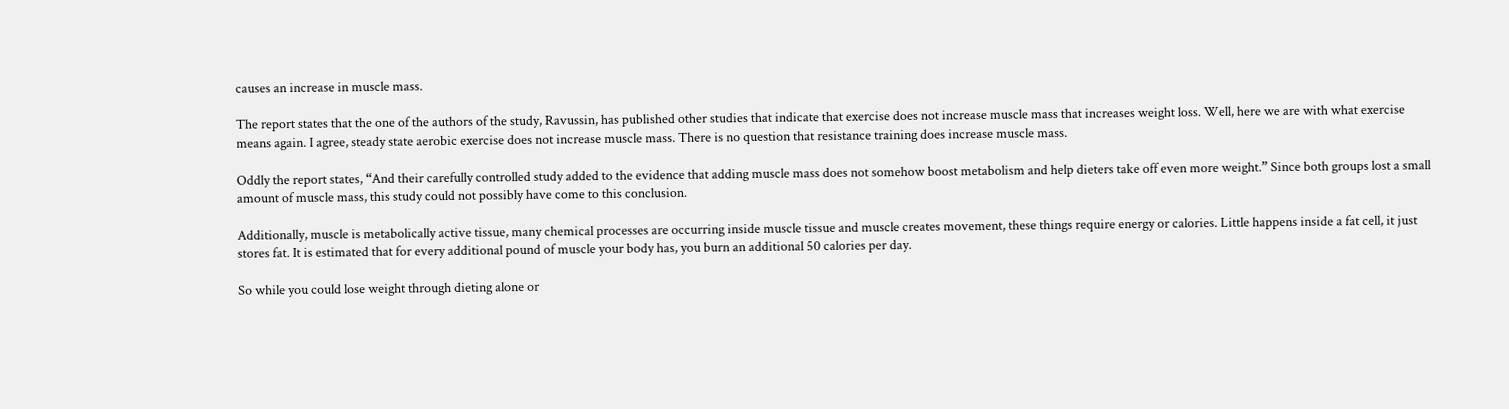causes an increase in muscle mass.

The report states that the one of the authors of the study, Ravussin, has published other studies that indicate that exercise does not increase muscle mass that increases weight loss. Well, here we are with what exercise means again. I agree, steady state aerobic exercise does not increase muscle mass. There is no question that resistance training does increase muscle mass.

Oddly the report states, “And their carefully controlled study added to the evidence that adding muscle mass does not somehow boost metabolism and help dieters take off even more weight.” Since both groups lost a small amount of muscle mass, this study could not possibly have come to this conclusion.

Additionally, muscle is metabolically active tissue, many chemical processes are occurring inside muscle tissue and muscle creates movement, these things require energy or calories. Little happens inside a fat cell, it just stores fat. It is estimated that for every additional pound of muscle your body has, you burn an additional 50 calories per day.

So while you could lose weight through dieting alone or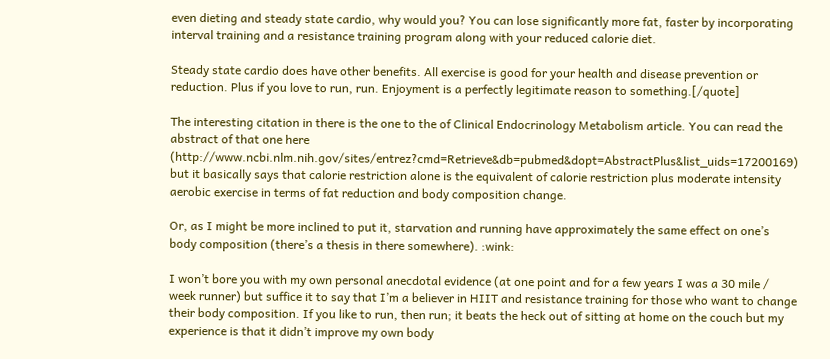even dieting and steady state cardio, why would you? You can lose significantly more fat, faster by incorporating interval training and a resistance training program along with your reduced calorie diet.

Steady state cardio does have other benefits. All exercise is good for your health and disease prevention or reduction. Plus if you love to run, run. Enjoyment is a perfectly legitimate reason to something.[/quote]

The interesting citation in there is the one to the of Clinical Endocrinology Metabolism article. You can read the abstract of that one here (http://www.ncbi.nlm.nih.gov/sites/entrez?cmd=Retrieve&db=pubmed&dopt=AbstractPlus&list_uids=17200169) but it basically says that calorie restriction alone is the equivalent of calorie restriction plus moderate intensity aerobic exercise in terms of fat reduction and body composition change.

Or, as I might be more inclined to put it, starvation and running have approximately the same effect on one’s body composition (there’s a thesis in there somewhere). :wink:

I won’t bore you with my own personal anecdotal evidence (at one point and for a few years I was a 30 mile / week runner) but suffice it to say that I’m a believer in HIIT and resistance training for those who want to change their body composition. If you like to run, then run; it beats the heck out of sitting at home on the couch but my experience is that it didn’t improve my own body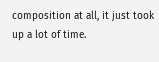composition at all, it just took up a lot of time.